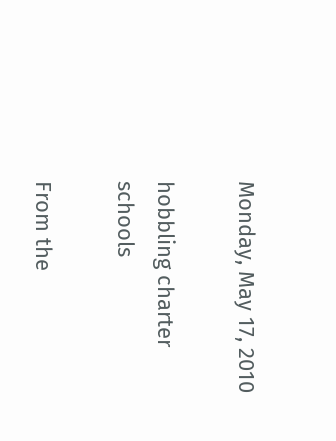Monday, May 17, 2010

hobbling charter schools

From the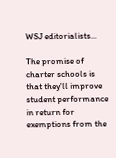WSJ editorialists...

The promise of charter schools is that they'll improve student performance in return for exemptions from the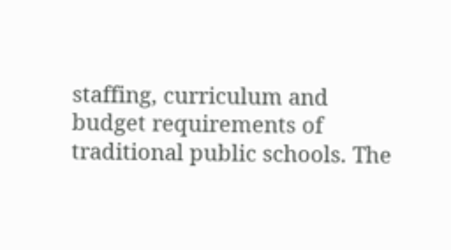staffing, curriculum and budget requirements of traditional public schools. The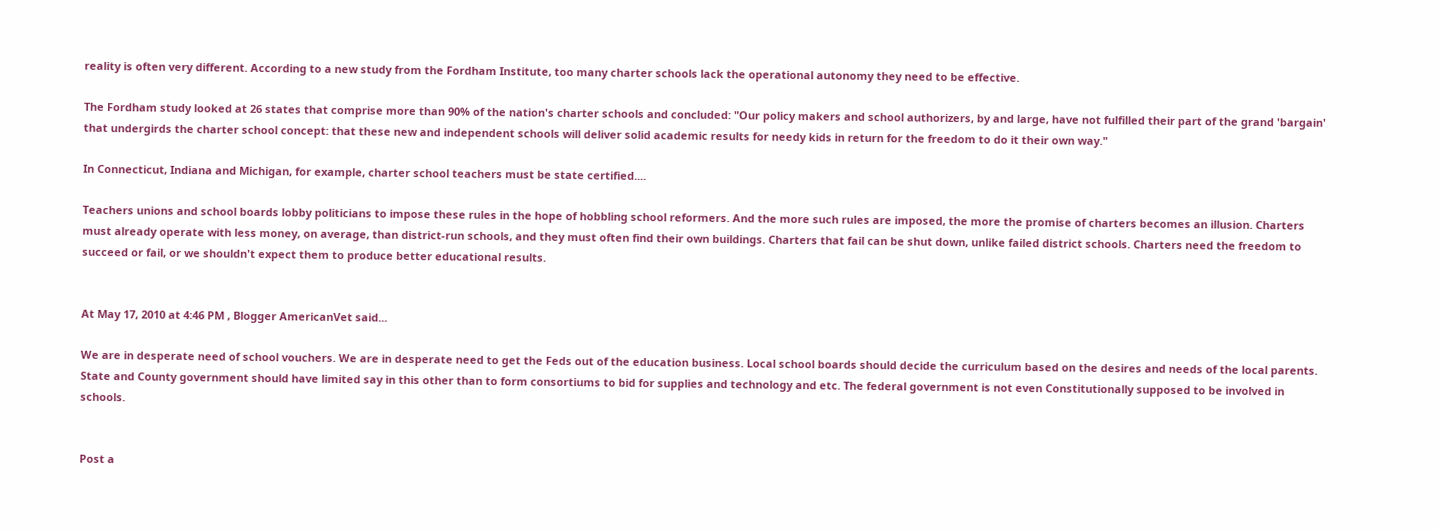reality is often very different. According to a new study from the Fordham Institute, too many charter schools lack the operational autonomy they need to be effective.

The Fordham study looked at 26 states that comprise more than 90% of the nation's charter schools and concluded: "Our policy makers and school authorizers, by and large, have not fulfilled their part of the grand 'bargain' that undergirds the charter school concept: that these new and independent schools will deliver solid academic results for needy kids in return for the freedom to do it their own way."

In Connecticut, Indiana and Michigan, for example, charter school teachers must be state certified....

Teachers unions and school boards lobby politicians to impose these rules in the hope of hobbling school reformers. And the more such rules are imposed, the more the promise of charters becomes an illusion. Charters must already operate with less money, on average, than district-run schools, and they must often find their own buildings. Charters that fail can be shut down, unlike failed district schools. Charters need the freedom to succeed or fail, or we shouldn't expect them to produce better educational results.


At May 17, 2010 at 4:46 PM , Blogger AmericanVet said...

We are in desperate need of school vouchers. We are in desperate need to get the Feds out of the education business. Local school boards should decide the curriculum based on the desires and needs of the local parents. State and County government should have limited say in this other than to form consortiums to bid for supplies and technology and etc. The federal government is not even Constitutionally supposed to be involved in schools.


Post a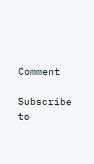Comment

Subscribe to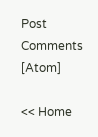Post Comments [Atom]

<< Home